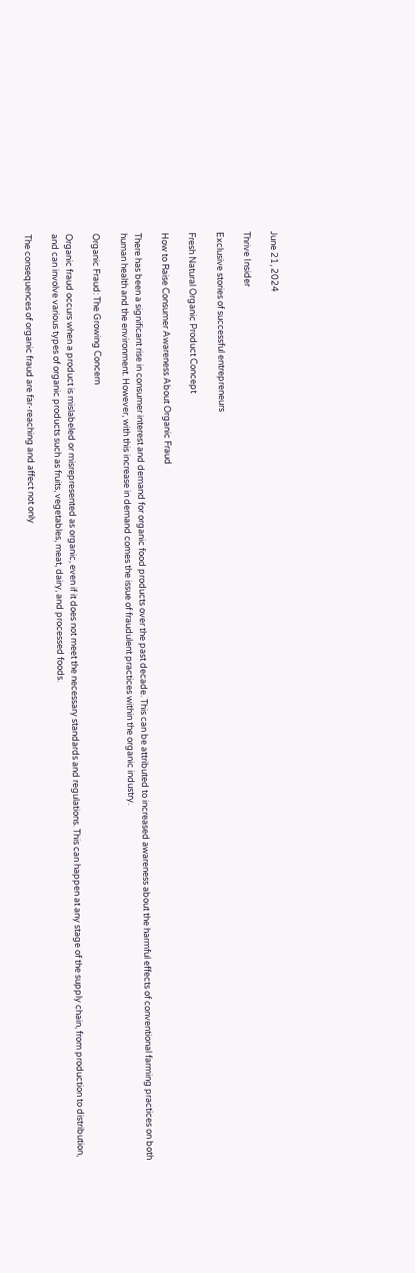June 21, 2024

Thrive Insider

Exclusive stories of successful entrepreneurs

Fresh Natural Organic Product Concept

How to Raise Consumer Awareness About Organic Fraud

There has been a significant rise in consumer interest and demand for organic food products over the past decade. This can be attributed to increased awareness about the harmful effects of conventional farming practices on both human health and the environment. However, with this increase in demand comes the issue of fraudulent practices within the organic industry.

Organic Fraud: The Growing Concern

Organic fraud occurs when a product is mislabeled or misrepresented as organic, even if it does not meet the necessary standards and regulations. This can happen at any stage of the supply chain, from production to distribution, and can involve various types of organic products such as fruits, vegetables, meat, dairy, and processed foods.

The consequences of organic fraud are far-reaching and affect not only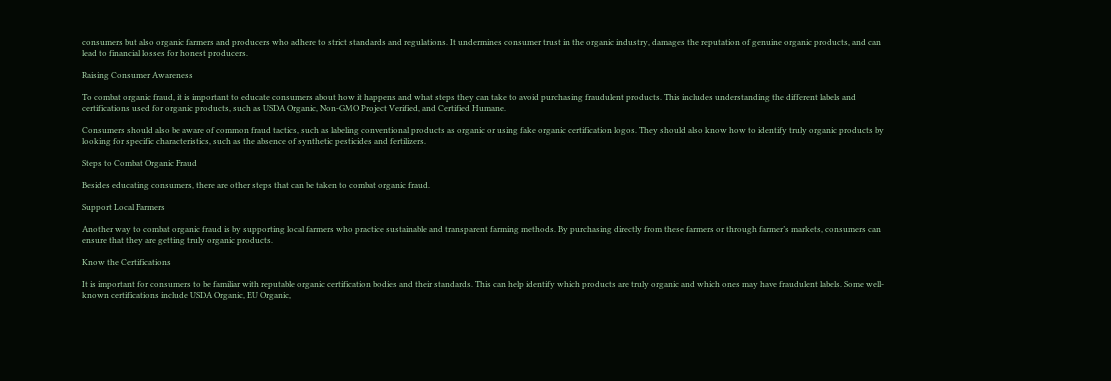consumers but also organic farmers and producers who adhere to strict standards and regulations. It undermines consumer trust in the organic industry, damages the reputation of genuine organic products, and can lead to financial losses for honest producers.

Raising Consumer Awareness

To combat organic fraud, it is important to educate consumers about how it happens and what steps they can take to avoid purchasing fraudulent products. This includes understanding the different labels and certifications used for organic products, such as USDA Organic, Non-GMO Project Verified, and Certified Humane.

Consumers should also be aware of common fraud tactics, such as labeling conventional products as organic or using fake organic certification logos. They should also know how to identify truly organic products by looking for specific characteristics, such as the absence of synthetic pesticides and fertilizers.

Steps to Combat Organic Fraud

Besides educating consumers, there are other steps that can be taken to combat organic fraud.

Support Local Farmers

Another way to combat organic fraud is by supporting local farmers who practice sustainable and transparent farming methods. By purchasing directly from these farmers or through farmer’s markets, consumers can ensure that they are getting truly organic products.

Know the Certifications

It is important for consumers to be familiar with reputable organic certification bodies and their standards. This can help identify which products are truly organic and which ones may have fraudulent labels. Some well-known certifications include USDA Organic, EU Organic,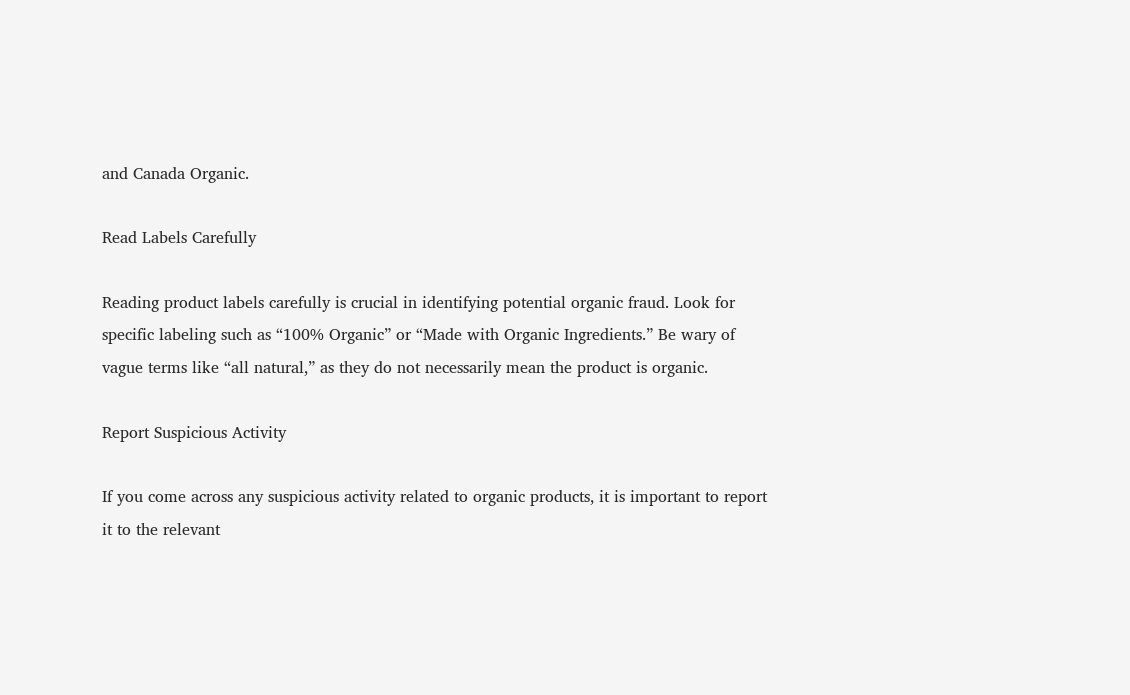and Canada Organic.

Read Labels Carefully

Reading product labels carefully is crucial in identifying potential organic fraud. Look for specific labeling such as “100% Organic” or “Made with Organic Ingredients.” Be wary of vague terms like “all natural,” as they do not necessarily mean the product is organic.

Report Suspicious Activity

If you come across any suspicious activity related to organic products, it is important to report it to the relevant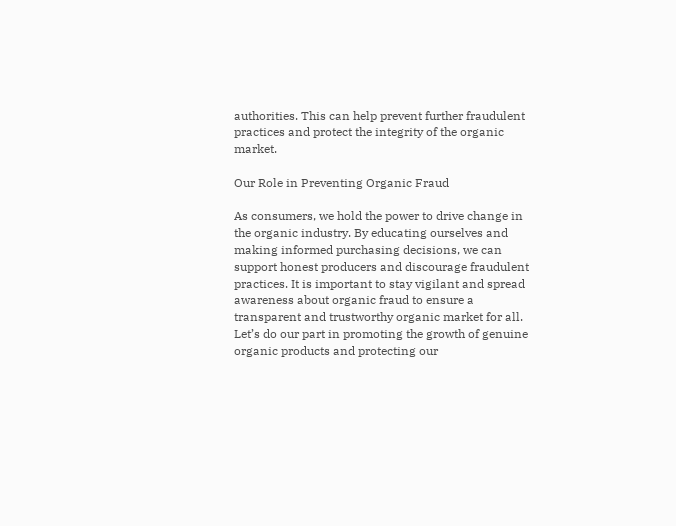authorities. This can help prevent further fraudulent practices and protect the integrity of the organic market.

Our Role in Preventing Organic Fraud

As consumers, we hold the power to drive change in the organic industry. By educating ourselves and making informed purchasing decisions, we can support honest producers and discourage fraudulent practices. It is important to stay vigilant and spread awareness about organic fraud to ensure a transparent and trustworthy organic market for all. Let’s do our part in promoting the growth of genuine organic products and protecting our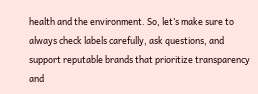health and the environment. So, let’s make sure to always check labels carefully, ask questions, and support reputable brands that prioritize transparency and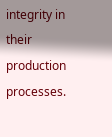integrity in their production processes.